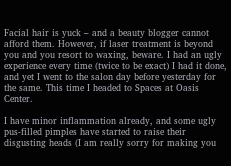Facial hair is yuck – and a beauty blogger cannot afford them. However, if laser treatment is beyond you and you resort to waxing, beware. I had an ugly experience every time (twice to be exact) I had it done, and yet I went to the salon day before yesterday for the same. This time I headed to Spaces at Oasis Center.

I have minor inflammation already, and some ugly pus-filled pimples have started to raise their disgusting heads (I am really sorry for making you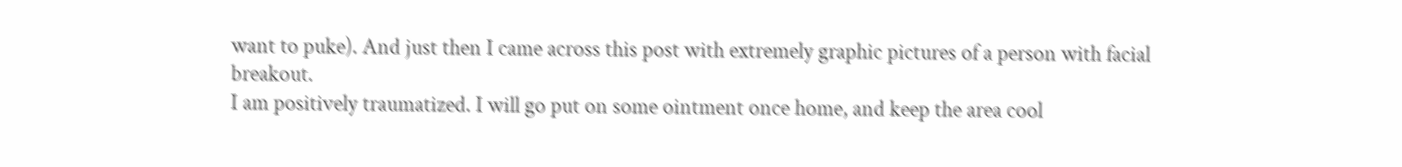want to puke). And just then I came across this post with extremely graphic pictures of a person with facial breakout.
I am positively traumatized. I will go put on some ointment once home, and keep the area cool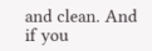and clean. And if you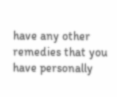have any other remedies that you have personally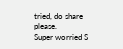tried, do share please.
Super worried S